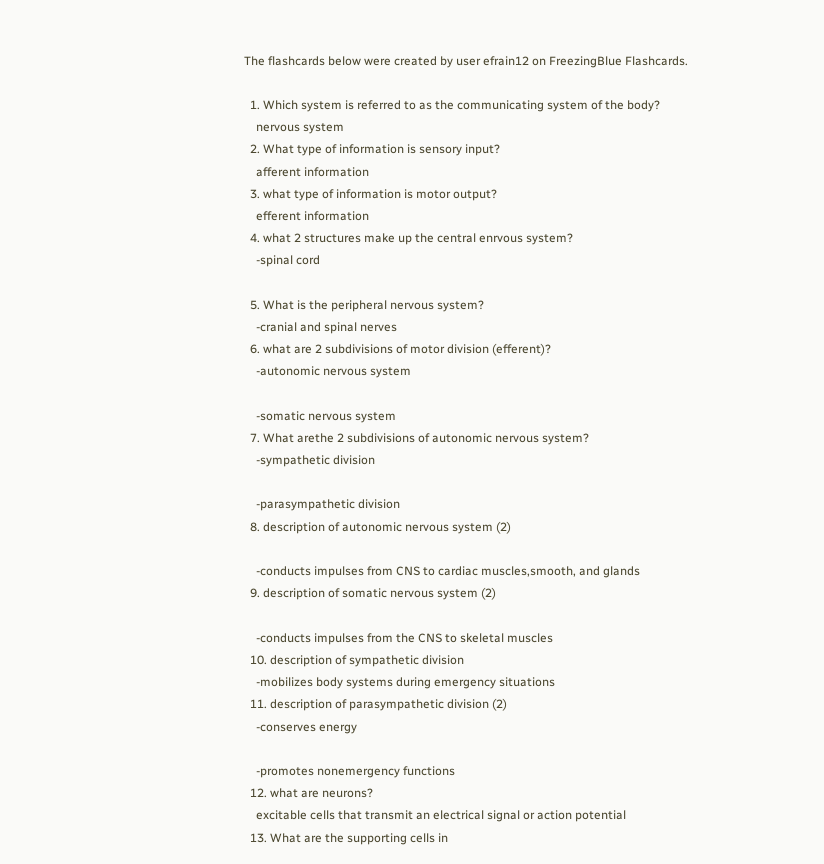The flashcards below were created by user efrain12 on FreezingBlue Flashcards.

  1. Which system is referred to as the communicating system of the body?
    nervous system
  2. What type of information is sensory input?
    afferent information
  3. what type of information is motor output?
    efferent information
  4. what 2 structures make up the central enrvous system?
    -spinal cord

  5. What is the peripheral nervous system?
    -cranial and spinal nerves
  6. what are 2 subdivisions of motor division (efferent)?
    -autonomic nervous system

    -somatic nervous system
  7. What arethe 2 subdivisions of autonomic nervous system?
    -sympathetic division

    -parasympathetic division
  8. description of autonomic nervous system (2)

    -conducts impulses from CNS to cardiac muscles,smooth, and glands
  9. description of somatic nervous system (2)

    -conducts impulses from the CNS to skeletal muscles
  10. description of sympathetic division
    -mobilizes body systems during emergency situations
  11. description of parasympathetic division (2)
    -conserves energy

    -promotes nonemergency functions
  12. what are neurons?
    excitable cells that transmit an electrical signal or action potential
  13. What are the supporting cells in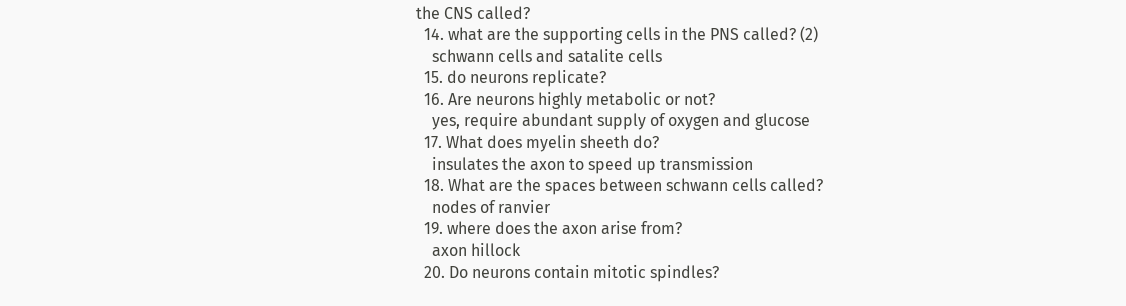the CNS called?
  14. what are the supporting cells in the PNS called? (2)
    schwann cells and satalite cells
  15. do neurons replicate?
  16. Are neurons highly metabolic or not?
    yes, require abundant supply of oxygen and glucose
  17. What does myelin sheeth do?
    insulates the axon to speed up transmission
  18. What are the spaces between schwann cells called?
    nodes of ranvier
  19. where does the axon arise from?
    axon hillock
  20. Do neurons contain mitotic spindles?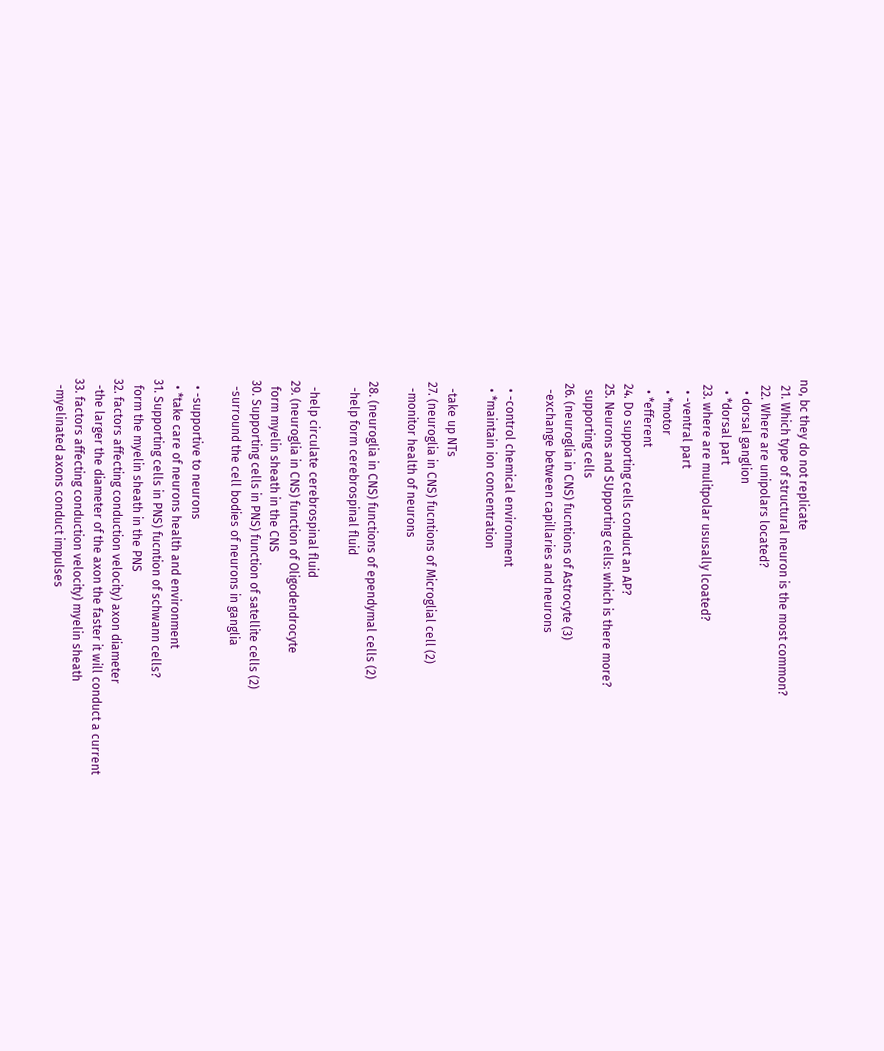no, bc they do not replicate
  21. Which type of structural neuron is the most common?
  22. Where are unipolars located?
    • dorsal ganglion
    • *dorsal part
  23. where are mulitpolar ususally lcoated?
    • -ventral part
    • *motor
    • *efferent
  24. Do supporting cells conduct an AP?
  25. Neurons and SUpporting cells: which is there more?
    supporting cells
  26. (neuroglia in CNS) fucntions of Astrocyte (3)
    -exchange between capillaries and neurons

    • -control chemical environment
    • *maintain ion concentration

    -take up NTs
  27. (neuroglia in CNS) fucntions of Microglial cell (2)
    -monitor health of neurons

  28. (neuroglia in CNS) functions of ependymal cells (2)
    -help form cerebrospinal fluid

    -help circulate cerebrospinal fluid
  29. (neuroglia in CNS) function of Oligodendrocyte
    form myelin sheath in the CNS
  30. Supporting cells in PNS) function of satellite cells (2)
    -surround the cell bodies of neurons in ganglia

    • -supportive to neurons
    • *take care of neurons health and environment
  31. Supporting cells in PNS) fucntion of schwann cells?
    form the myelin sheath in the PNS
  32. factors affecting conduction velocity) axon diameter
    -the larger the diameter of the axon the faster it will conduct a current
  33. factors affecting conduction velocity) myelin sheath
    -myelinated axons conduct impulses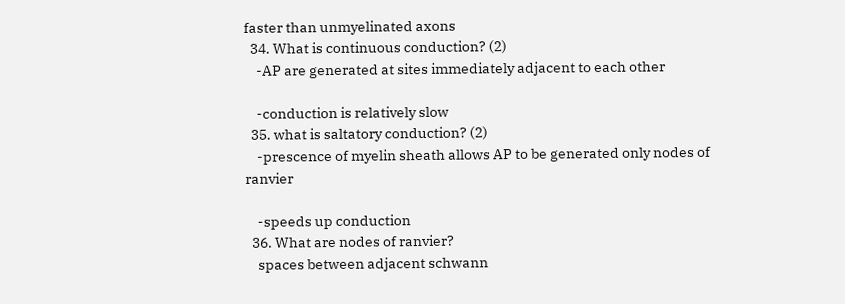faster than unmyelinated axons
  34. What is continuous conduction? (2)
    -AP are generated at sites immediately adjacent to each other

    -conduction is relatively slow
  35. what is saltatory conduction? (2)
    -prescence of myelin sheath allows AP to be generated only nodes of ranvier

    -speeds up conduction
  36. What are nodes of ranvier?
    spaces between adjacent schwann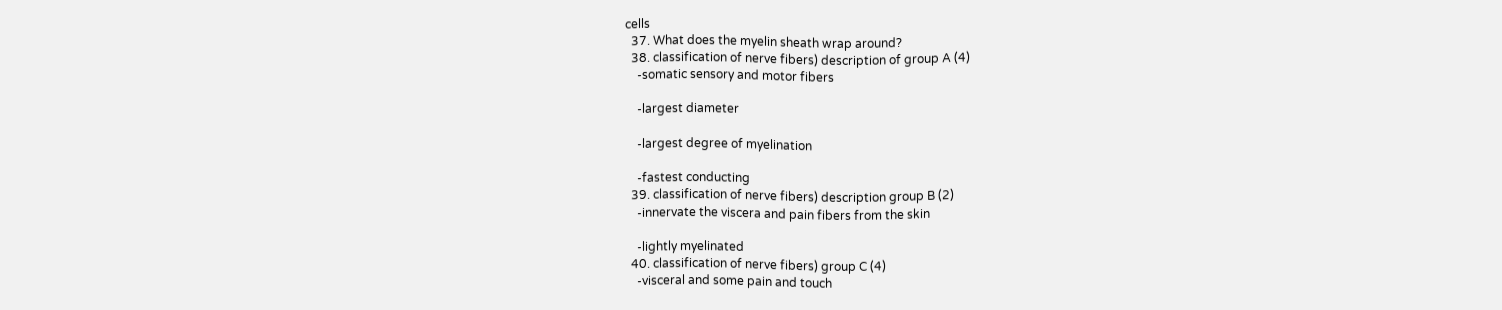cells
  37. What does the myelin sheath wrap around?
  38. classification of nerve fibers) description of group A (4)
    -somatic sensory and motor fibers

    -largest diameter

    -largest degree of myelination

    -fastest conducting
  39. classification of nerve fibers) description group B (2)
    -innervate the viscera and pain fibers from the skin

    -lightly myelinated
  40. classification of nerve fibers) group C (4)
    -visceral and some pain and touch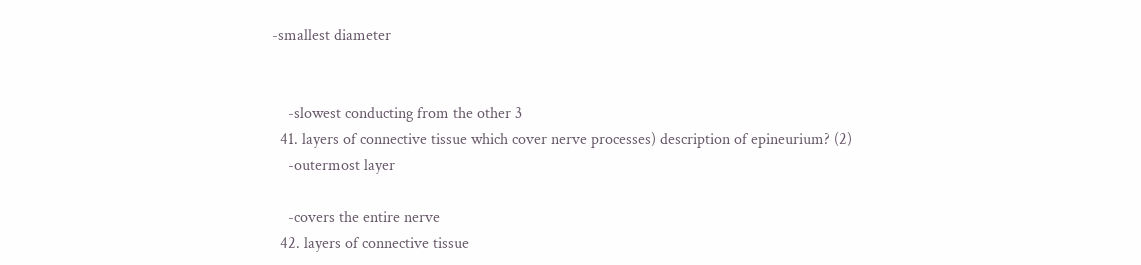-smallest diameter


    -slowest conducting from the other 3
  41. layers of connective tissue which cover nerve processes) description of epineurium? (2)
    -outermost layer

    -covers the entire nerve
  42. layers of connective tissue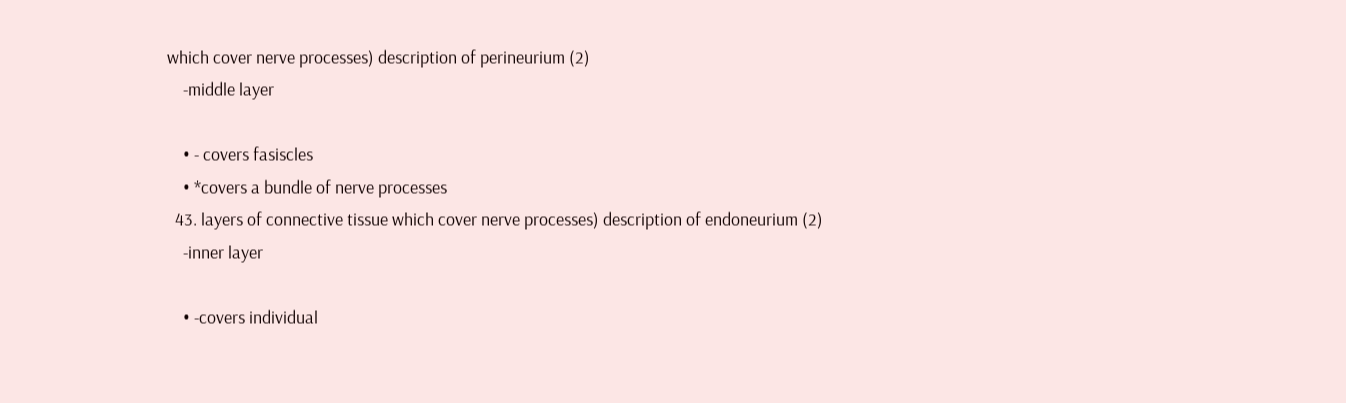which cover nerve processes) description of perineurium (2)
    -middle layer

    • - covers fasiscles
    • *covers a bundle of nerve processes
  43. layers of connective tissue which cover nerve processes) description of endoneurium (2)
    -inner layer

    • -covers individual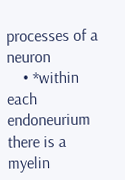processes of a neuron
    • *within each endoneurium there is a myelin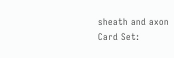sheath and axon
Card Set: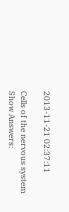2013-11-21 02:37:11

Cells of the nervous system
Show Answers: